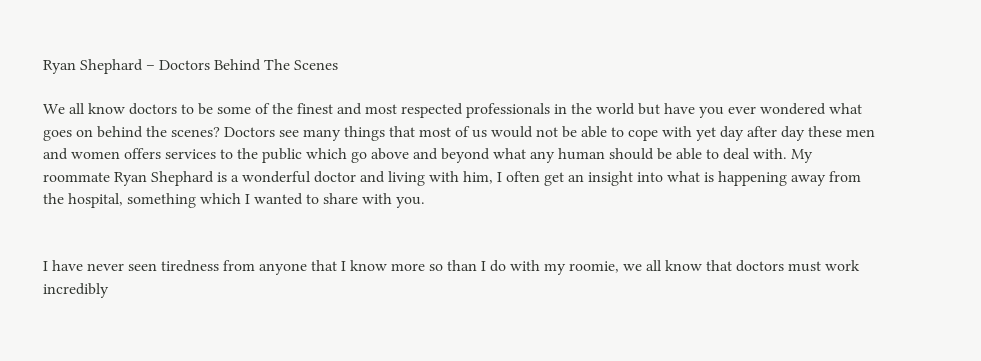Ryan Shephard – Doctors Behind The Scenes

We all know doctors to be some of the finest and most respected professionals in the world but have you ever wondered what goes on behind the scenes? Doctors see many things that most of us would not be able to cope with yet day after day these men and women offers services to the public which go above and beyond what any human should be able to deal with. My roommate Ryan Shephard is a wonderful doctor and living with him, I often get an insight into what is happening away from the hospital, something which I wanted to share with you.


I have never seen tiredness from anyone that I know more so than I do with my roomie, we all know that doctors must work incredibly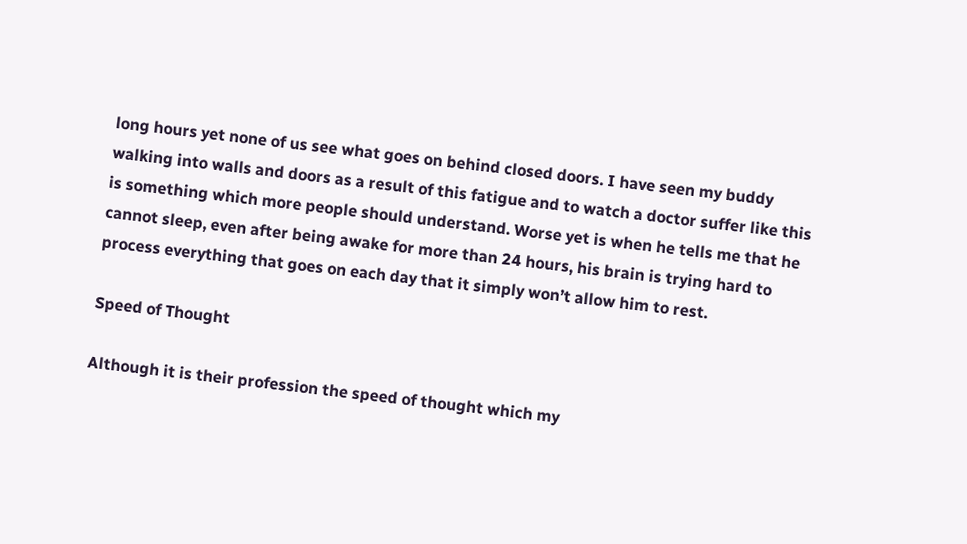long hours yet none of us see what goes on behind closed doors. I have seen my buddy walking into walls and doors as a result of this fatigue and to watch a doctor suffer like this is something which more people should understand. Worse yet is when he tells me that he cannot sleep, even after being awake for more than 24 hours, his brain is trying hard to process everything that goes on each day that it simply won’t allow him to rest.

Speed of Thought

Although it is their profession the speed of thought which my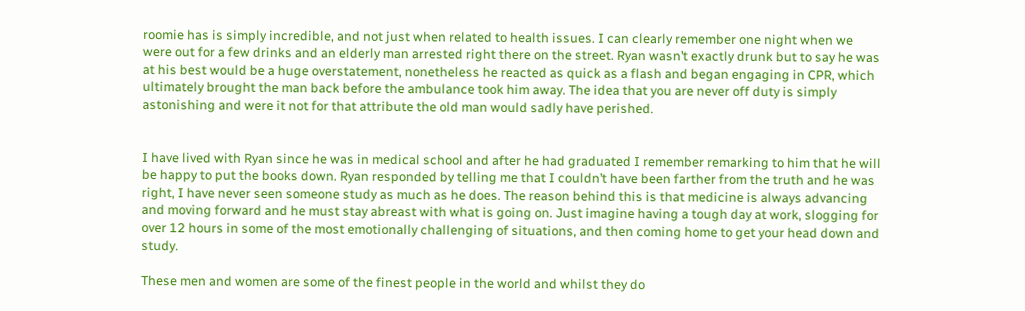roomie has is simply incredible, and not just when related to health issues. I can clearly remember one night when we were out for a few drinks and an elderly man arrested right there on the street. Ryan wasn’t exactly drunk but to say he was at his best would be a huge overstatement, nonetheless he reacted as quick as a flash and began engaging in CPR, which ultimately brought the man back before the ambulance took him away. The idea that you are never off duty is simply astonishing and were it not for that attribute the old man would sadly have perished.


I have lived with Ryan since he was in medical school and after he had graduated I remember remarking to him that he will be happy to put the books down. Ryan responded by telling me that I couldn’t have been farther from the truth and he was right, I have never seen someone study as much as he does. The reason behind this is that medicine is always advancing and moving forward and he must stay abreast with what is going on. Just imagine having a tough day at work, slogging for over 12 hours in some of the most emotionally challenging of situations, and then coming home to get your head down and study.

These men and women are some of the finest people in the world and whilst they do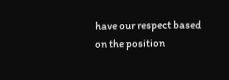have our respect based on the position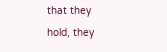that they hold, they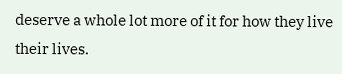deserve a whole lot more of it for how they live their lives.